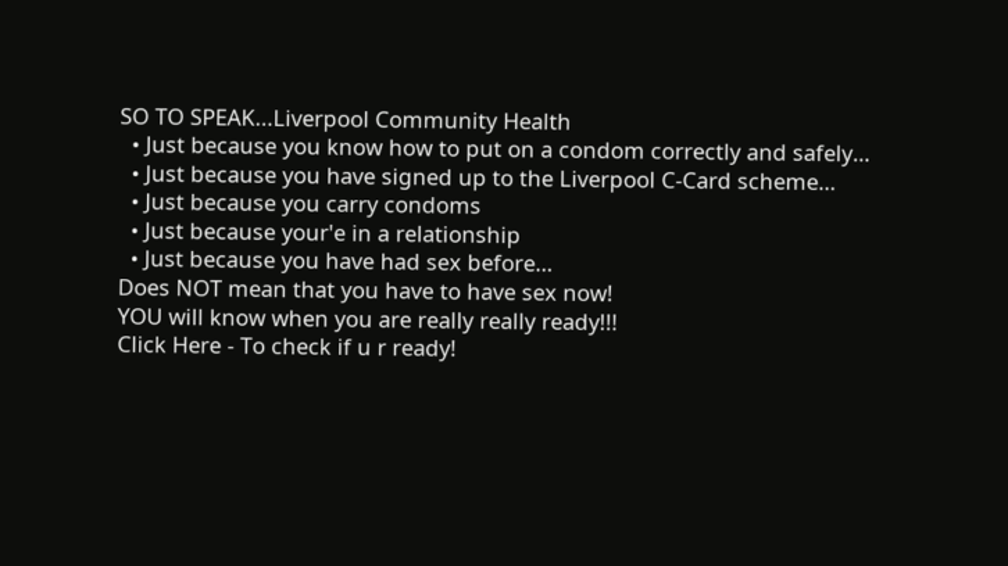SO TO SPEAK...Liverpool Community Health
  • Just because you know how to put on a condom correctly and safely…
  • Just because you have signed up to the Liverpool C-Card scheme…
  • Just because you carry condoms
  • Just because your'e in a relationship
  • Just because you have had sex before…
Does NOT mean that you have to have sex now!
YOU will know when you are really really ready!!!
Click Here - To check if u r ready!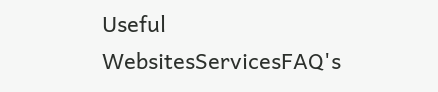Useful WebsitesServicesFAQ's